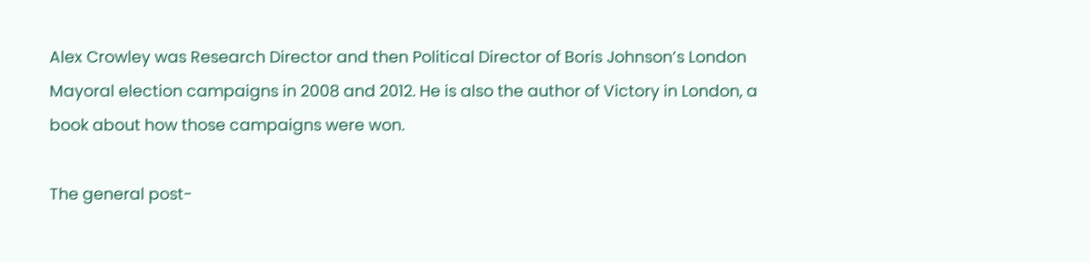Alex Crowley was Research Director and then Political Director of Boris Johnson’s London Mayoral election campaigns in 2008 and 2012. He is also the author of Victory in London, a book about how those campaigns were won.

The general post-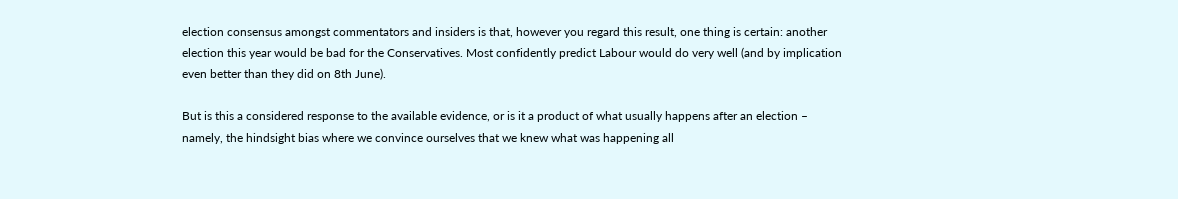election consensus amongst commentators and insiders is that, however you regard this result, one thing is certain: another election this year would be bad for the Conservatives. Most confidently predict Labour would do very well (and by implication even better than they did on 8th June).

But is this a considered response to the available evidence, or is it a product of what usually happens after an election – namely, the hindsight bias where we convince ourselves that we knew what was happening all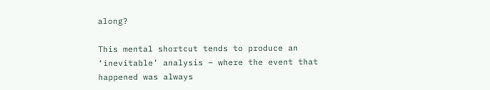along?

This mental shortcut tends to produce an ‘inevitable’ analysis – where the event that happened was always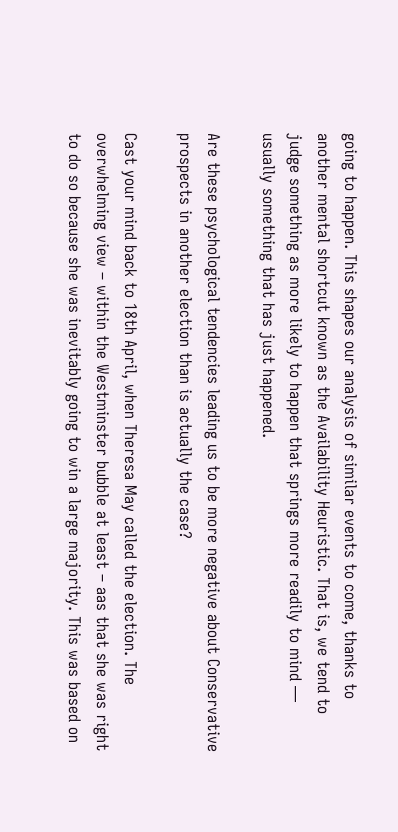going to happen. This shapes our analysis of similar events to come, thanks to another mental shortcut known as the Availability Heuristic. That is, we tend to judge something as more likely to happen that springs more readily to mind — usually something that has just happened.

Are these psychological tendencies leading us to be more negative about Conservative prospects in another election than is actually the case?

Cast your mind back to 18th April, when Theresa May called the election. The overwhelming view – within the Westminster bubble at least – aas that she was right to do so because she was inevitably going to win a large majority. This was based on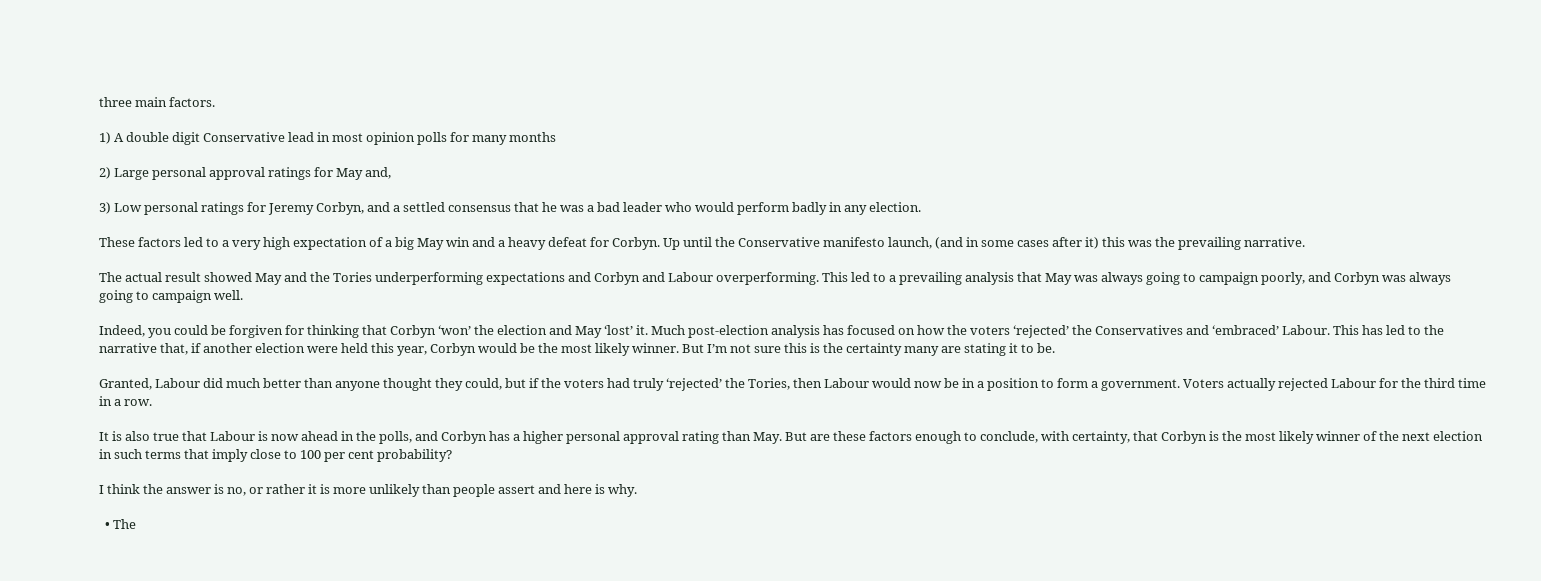three main factors.

1) A double digit Conservative lead in most opinion polls for many months

2) Large personal approval ratings for May and,

3) Low personal ratings for Jeremy Corbyn, and a settled consensus that he was a bad leader who would perform badly in any election.

These factors led to a very high expectation of a big May win and a heavy defeat for Corbyn. Up until the Conservative manifesto launch, (and in some cases after it) this was the prevailing narrative.

The actual result showed May and the Tories underperforming expectations and Corbyn and Labour overperforming. This led to a prevailing analysis that May was always going to campaign poorly, and Corbyn was always going to campaign well.

Indeed, you could be forgiven for thinking that Corbyn ‘won’ the election and May ‘lost’ it. Much post-election analysis has focused on how the voters ‘rejected’ the Conservatives and ‘embraced’ Labour. This has led to the narrative that, if another election were held this year, Corbyn would be the most likely winner. But I’m not sure this is the certainty many are stating it to be.

Granted, Labour did much better than anyone thought they could, but if the voters had truly ‘rejected’ the Tories, then Labour would now be in a position to form a government. Voters actually rejected Labour for the third time in a row.

It is also true that Labour is now ahead in the polls, and Corbyn has a higher personal approval rating than May. But are these factors enough to conclude, with certainty, that Corbyn is the most likely winner of the next election in such terms that imply close to 100 per cent probability?

I think the answer is no, or rather it is more unlikely than people assert and here is why.

  • The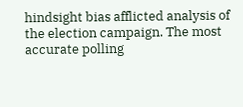hindsight bias afflicted analysis of the election campaign. The most accurate polling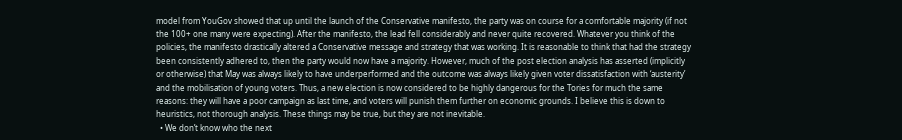model from YouGov showed that up until the launch of the Conservative manifesto, the party was on course for a comfortable majority (if not the 100+ one many were expecting). After the manifesto, the lead fell considerably and never quite recovered. Whatever you think of the policies, the manifesto drastically altered a Conservative message and strategy that was working. It is reasonable to think that had the strategy been consistently adhered to, then the party would now have a majority. However, much of the post election analysis has asserted (implicitly or otherwise) that May was always likely to have underperformed and the outcome was always likely given voter dissatisfaction with ‘austerity’ and the mobilisation of young voters. Thus, a new election is now considered to be highly dangerous for the Tories for much the same reasons: they will have a poor campaign as last time, and voters will punish them further on economic grounds. I believe this is down to heuristics, not thorough analysis. These things may be true, but they are not inevitable.
  • We don’t know who the next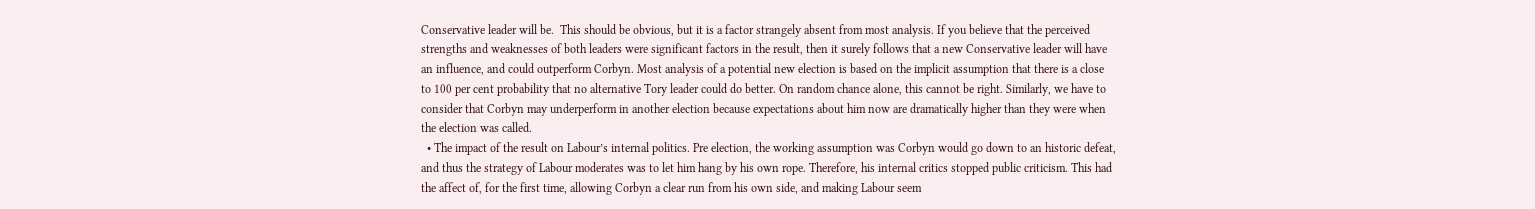Conservative leader will be.  This should be obvious, but it is a factor strangely absent from most analysis. If you believe that the perceived strengths and weaknesses of both leaders were significant factors in the result, then it surely follows that a new Conservative leader will have an influence, and could outperform Corbyn. Most analysis of a potential new election is based on the implicit assumption that there is a close to 100 per cent probability that no alternative Tory leader could do better. On random chance alone, this cannot be right. Similarly, we have to consider that Corbyn may underperform in another election because expectations about him now are dramatically higher than they were when the election was called.
  • The impact of the result on Labour’s internal politics. Pre election, the working assumption was Corbyn would go down to an historic defeat, and thus the strategy of Labour moderates was to let him hang by his own rope. Therefore, his internal critics stopped public criticism. This had the affect of, for the first time, allowing Corbyn a clear run from his own side, and making Labour seem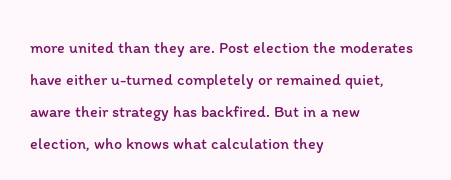more united than they are. Post election the moderates have either u-turned completely or remained quiet, aware their strategy has backfired. But in a new election, who knows what calculation they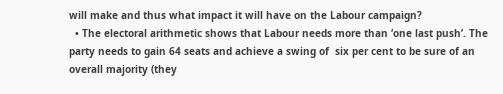will make and thus what impact it will have on the Labour campaign?
  • The electoral arithmetic shows that Labour needs more than ‘one last push’. The party needs to gain 64 seats and achieve a swing of  six per cent to be sure of an overall majority (they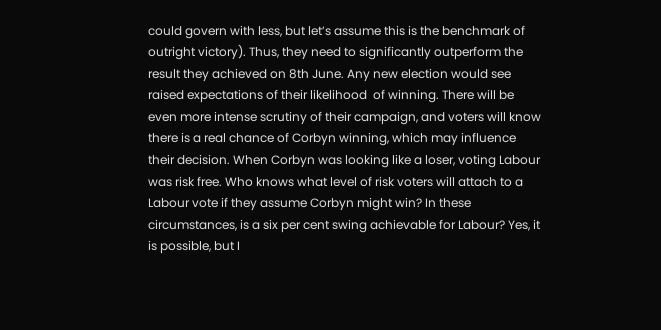could govern with less, but let’s assume this is the benchmark of outright victory). Thus, they need to significantly outperform the result they achieved on 8th June. Any new election would see raised expectations of their likelihood  of winning. There will be even more intense scrutiny of their campaign, and voters will know there is a real chance of Corbyn winning, which may influence their decision. When Corbyn was looking like a loser, voting Labour was risk free. Who knows what level of risk voters will attach to a Labour vote if they assume Corbyn might win? In these circumstances, is a six per cent swing achievable for Labour? Yes, it is possible, but I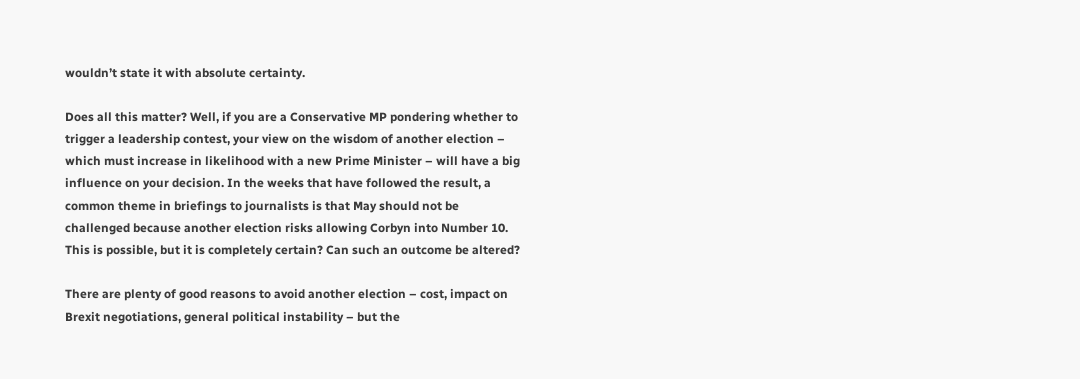wouldn’t state it with absolute certainty.

Does all this matter? Well, if you are a Conservative MP pondering whether to trigger a leadership contest, your view on the wisdom of another election – which must increase in likelihood with a new Prime Minister – will have a big influence on your decision. In the weeks that have followed the result, a common theme in briefings to journalists is that May should not be challenged because another election risks allowing Corbyn into Number 10. This is possible, but it is completely certain? Can such an outcome be altered?

There are plenty of good reasons to avoid another election – cost, impact on Brexit negotiations, general political instability – but the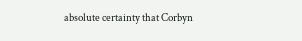absolute certainty that Corbyn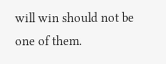will win should not be one of them.